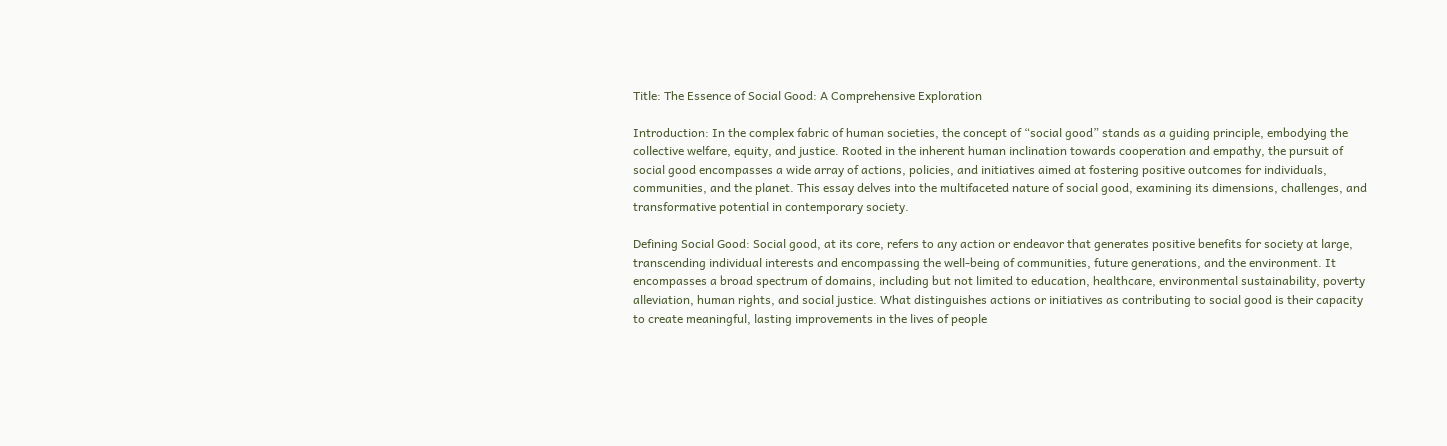Title: The Essence of Social Good: A Comprehensive Exploration

Introduction: In the complex fabric of human societies, the concept of “social good” stands as a guiding principle, embodying the collective welfare, equity, and justice. Rooted in the inherent human inclination towards cooperation and empathy, the pursuit of social good encompasses a wide array of actions, policies, and initiatives aimed at fostering positive outcomes for individuals, communities, and the planet. This essay delves into the multifaceted nature of social good, examining its dimensions, challenges, and transformative potential in contemporary society.

Defining Social Good: Social good, at its core, refers to any action or endeavor that generates positive benefits for society at large, transcending individual interests and encompassing the well-being of communities, future generations, and the environment. It encompasses a broad spectrum of domains, including but not limited to education, healthcare, environmental sustainability, poverty alleviation, human rights, and social justice. What distinguishes actions or initiatives as contributing to social good is their capacity to create meaningful, lasting improvements in the lives of people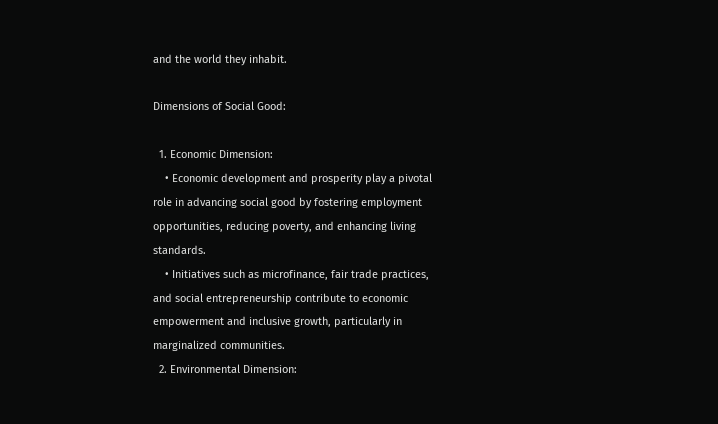and the world they inhabit.

Dimensions of Social Good:

  1. Economic Dimension:
    • Economic development and prosperity play a pivotal role in advancing social good by fostering employment opportunities, reducing poverty, and enhancing living standards.
    • Initiatives such as microfinance, fair trade practices, and social entrepreneurship contribute to economic empowerment and inclusive growth, particularly in marginalized communities.
  2. Environmental Dimension: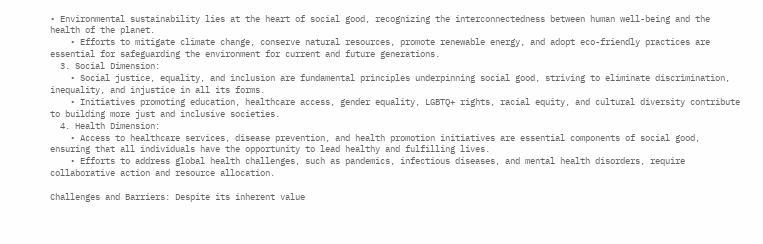• Environmental sustainability lies at the heart of social good, recognizing the interconnectedness between human well-being and the health of the planet.
    • Efforts to mitigate climate change, conserve natural resources, promote renewable energy, and adopt eco-friendly practices are essential for safeguarding the environment for current and future generations.
  3. Social Dimension:
    • Social justice, equality, and inclusion are fundamental principles underpinning social good, striving to eliminate discrimination, inequality, and injustice in all its forms.
    • Initiatives promoting education, healthcare access, gender equality, LGBTQ+ rights, racial equity, and cultural diversity contribute to building more just and inclusive societies.
  4. Health Dimension:
    • Access to healthcare services, disease prevention, and health promotion initiatives are essential components of social good, ensuring that all individuals have the opportunity to lead healthy and fulfilling lives.
    • Efforts to address global health challenges, such as pandemics, infectious diseases, and mental health disorders, require collaborative action and resource allocation.

Challenges and Barriers: Despite its inherent value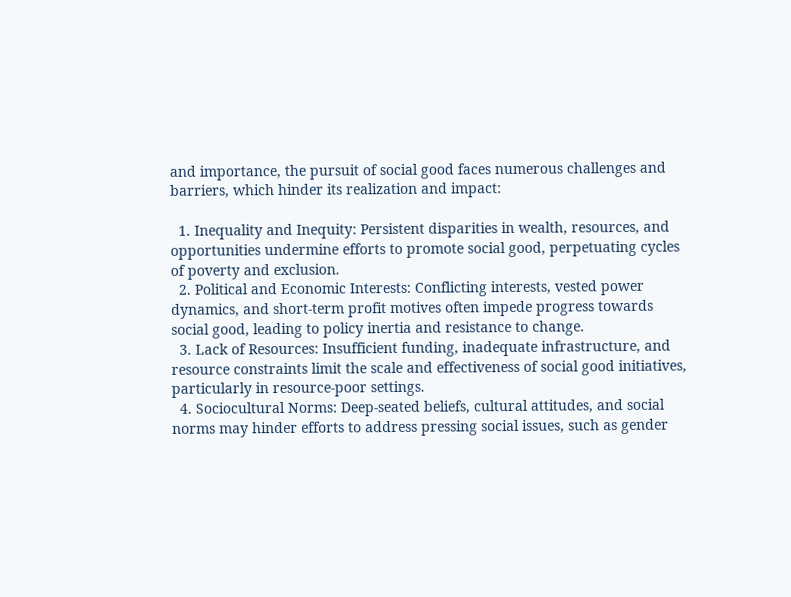and importance, the pursuit of social good faces numerous challenges and barriers, which hinder its realization and impact:

  1. Inequality and Inequity: Persistent disparities in wealth, resources, and opportunities undermine efforts to promote social good, perpetuating cycles of poverty and exclusion.
  2. Political and Economic Interests: Conflicting interests, vested power dynamics, and short-term profit motives often impede progress towards social good, leading to policy inertia and resistance to change.
  3. Lack of Resources: Insufficient funding, inadequate infrastructure, and resource constraints limit the scale and effectiveness of social good initiatives, particularly in resource-poor settings.
  4. Sociocultural Norms: Deep-seated beliefs, cultural attitudes, and social norms may hinder efforts to address pressing social issues, such as gender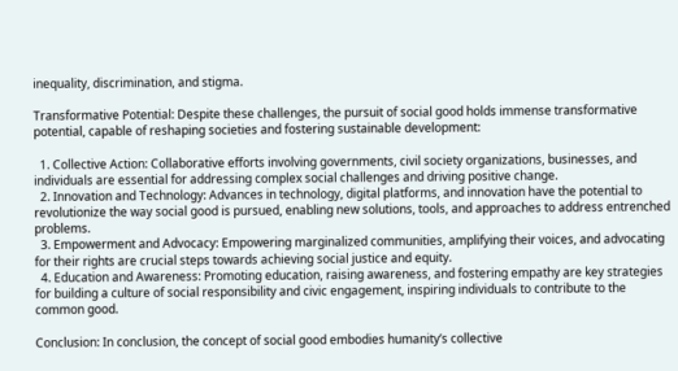inequality, discrimination, and stigma.

Transformative Potential: Despite these challenges, the pursuit of social good holds immense transformative potential, capable of reshaping societies and fostering sustainable development:

  1. Collective Action: Collaborative efforts involving governments, civil society organizations, businesses, and individuals are essential for addressing complex social challenges and driving positive change.
  2. Innovation and Technology: Advances in technology, digital platforms, and innovation have the potential to revolutionize the way social good is pursued, enabling new solutions, tools, and approaches to address entrenched problems.
  3. Empowerment and Advocacy: Empowering marginalized communities, amplifying their voices, and advocating for their rights are crucial steps towards achieving social justice and equity.
  4. Education and Awareness: Promoting education, raising awareness, and fostering empathy are key strategies for building a culture of social responsibility and civic engagement, inspiring individuals to contribute to the common good.

Conclusion: In conclusion, the concept of social good embodies humanity’s collective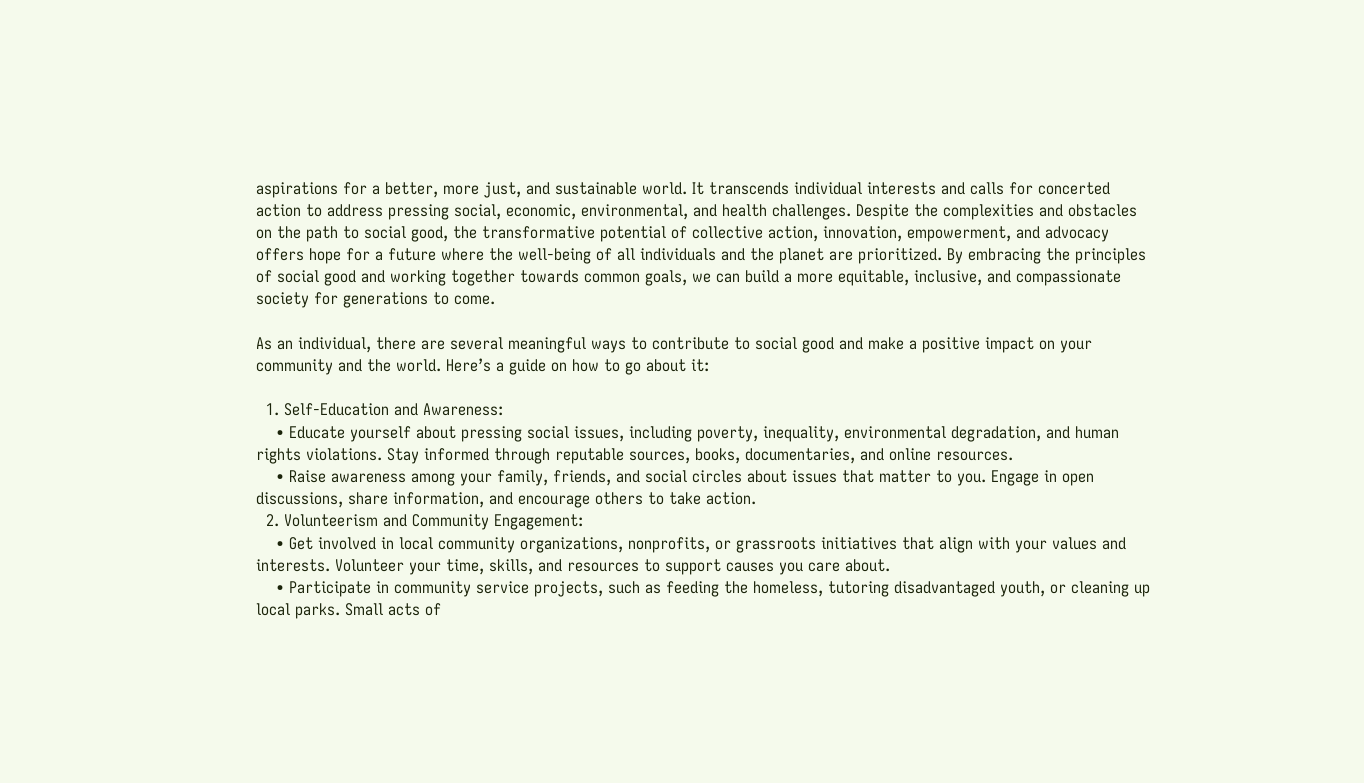aspirations for a better, more just, and sustainable world. It transcends individual interests and calls for concerted action to address pressing social, economic, environmental, and health challenges. Despite the complexities and obstacles on the path to social good, the transformative potential of collective action, innovation, empowerment, and advocacy offers hope for a future where the well-being of all individuals and the planet are prioritized. By embracing the principles of social good and working together towards common goals, we can build a more equitable, inclusive, and compassionate society for generations to come.

As an individual, there are several meaningful ways to contribute to social good and make a positive impact on your community and the world. Here’s a guide on how to go about it:

  1. Self-Education and Awareness:
    • Educate yourself about pressing social issues, including poverty, inequality, environmental degradation, and human rights violations. Stay informed through reputable sources, books, documentaries, and online resources.
    • Raise awareness among your family, friends, and social circles about issues that matter to you. Engage in open discussions, share information, and encourage others to take action.
  2. Volunteerism and Community Engagement:
    • Get involved in local community organizations, nonprofits, or grassroots initiatives that align with your values and interests. Volunteer your time, skills, and resources to support causes you care about.
    • Participate in community service projects, such as feeding the homeless, tutoring disadvantaged youth, or cleaning up local parks. Small acts of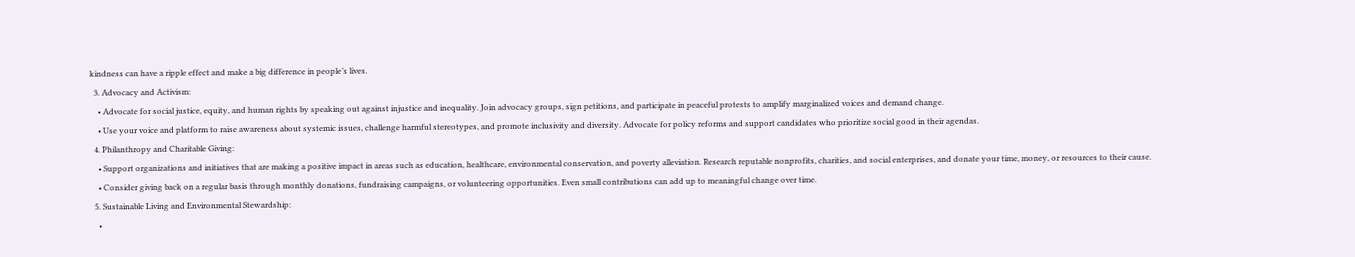kindness can have a ripple effect and make a big difference in people’s lives.
  3. Advocacy and Activism:
    • Advocate for social justice, equity, and human rights by speaking out against injustice and inequality. Join advocacy groups, sign petitions, and participate in peaceful protests to amplify marginalized voices and demand change.
    • Use your voice and platform to raise awareness about systemic issues, challenge harmful stereotypes, and promote inclusivity and diversity. Advocate for policy reforms and support candidates who prioritize social good in their agendas.
  4. Philanthropy and Charitable Giving:
    • Support organizations and initiatives that are making a positive impact in areas such as education, healthcare, environmental conservation, and poverty alleviation. Research reputable nonprofits, charities, and social enterprises, and donate your time, money, or resources to their cause.
    • Consider giving back on a regular basis through monthly donations, fundraising campaigns, or volunteering opportunities. Even small contributions can add up to meaningful change over time.
  5. Sustainable Living and Environmental Stewardship:
    •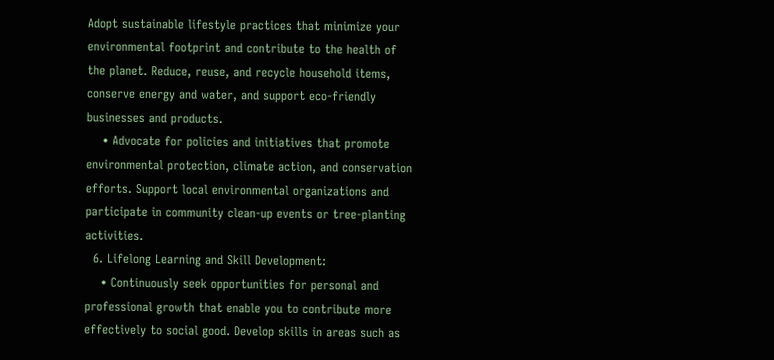Adopt sustainable lifestyle practices that minimize your environmental footprint and contribute to the health of the planet. Reduce, reuse, and recycle household items, conserve energy and water, and support eco-friendly businesses and products.
    • Advocate for policies and initiatives that promote environmental protection, climate action, and conservation efforts. Support local environmental organizations and participate in community clean-up events or tree-planting activities.
  6. Lifelong Learning and Skill Development:
    • Continuously seek opportunities for personal and professional growth that enable you to contribute more effectively to social good. Develop skills in areas such as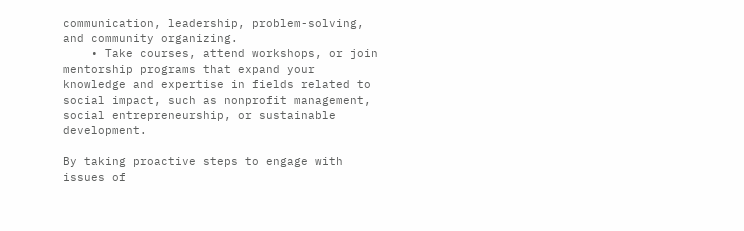communication, leadership, problem-solving, and community organizing.
    • Take courses, attend workshops, or join mentorship programs that expand your knowledge and expertise in fields related to social impact, such as nonprofit management, social entrepreneurship, or sustainable development.

By taking proactive steps to engage with issues of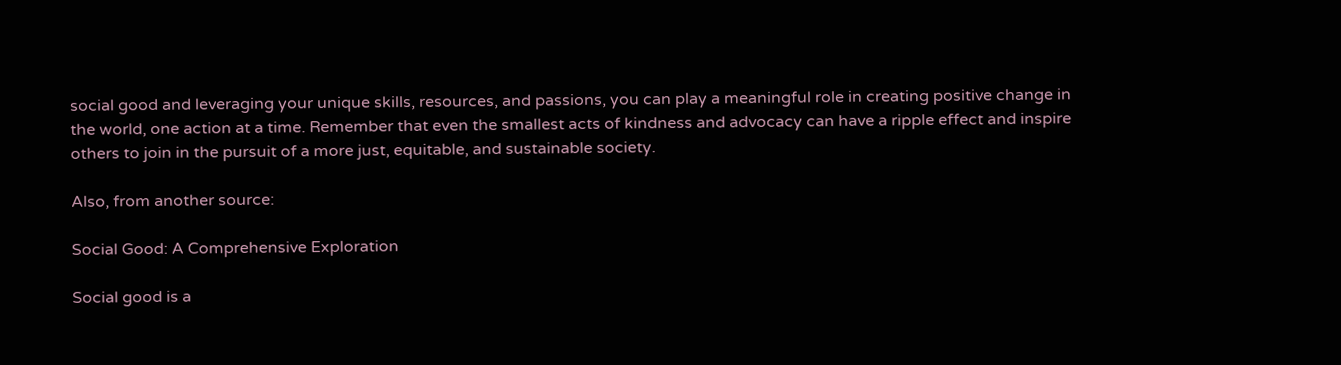social good and leveraging your unique skills, resources, and passions, you can play a meaningful role in creating positive change in the world, one action at a time. Remember that even the smallest acts of kindness and advocacy can have a ripple effect and inspire others to join in the pursuit of a more just, equitable, and sustainable society.

Also, from another source:

Social Good: A Comprehensive Exploration

Social good is a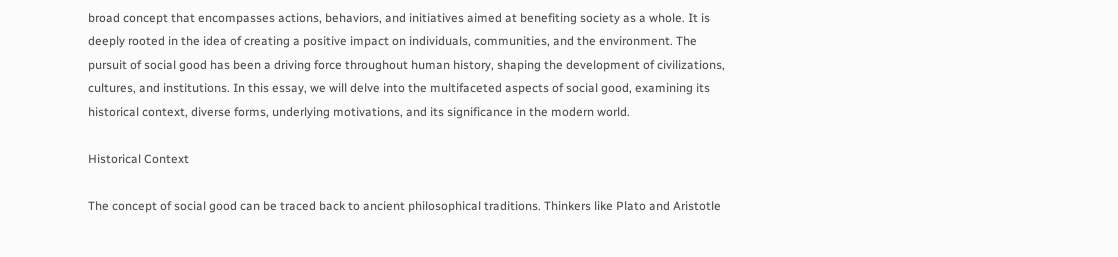broad concept that encompasses actions, behaviors, and initiatives aimed at benefiting society as a whole. It is deeply rooted in the idea of creating a positive impact on individuals, communities, and the environment. The pursuit of social good has been a driving force throughout human history, shaping the development of civilizations, cultures, and institutions. In this essay, we will delve into the multifaceted aspects of social good, examining its historical context, diverse forms, underlying motivations, and its significance in the modern world.

Historical Context

The concept of social good can be traced back to ancient philosophical traditions. Thinkers like Plato and Aristotle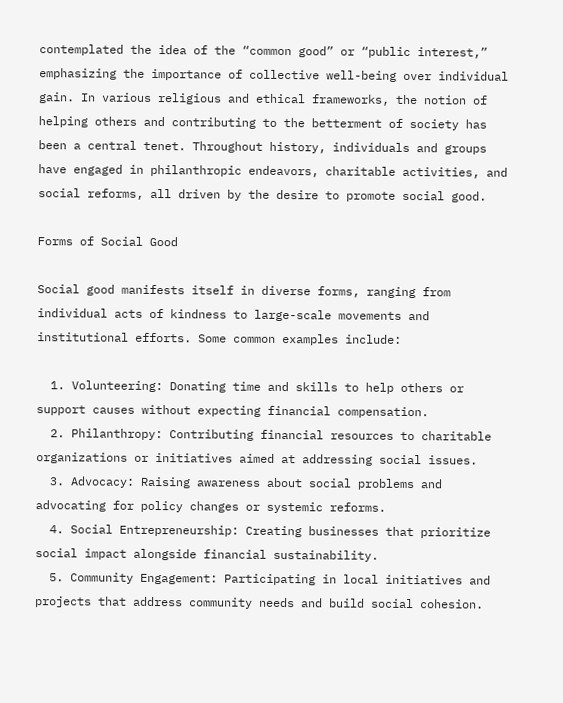contemplated the idea of the “common good” or “public interest,” emphasizing the importance of collective well-being over individual gain. In various religious and ethical frameworks, the notion of helping others and contributing to the betterment of society has been a central tenet. Throughout history, individuals and groups have engaged in philanthropic endeavors, charitable activities, and social reforms, all driven by the desire to promote social good.

Forms of Social Good

Social good manifests itself in diverse forms, ranging from individual acts of kindness to large-scale movements and institutional efforts. Some common examples include:

  1. Volunteering: Donating time and skills to help others or support causes without expecting financial compensation.
  2. Philanthropy: Contributing financial resources to charitable organizations or initiatives aimed at addressing social issues.
  3. Advocacy: Raising awareness about social problems and advocating for policy changes or systemic reforms.
  4. Social Entrepreneurship: Creating businesses that prioritize social impact alongside financial sustainability.
  5. Community Engagement: Participating in local initiatives and projects that address community needs and build social cohesion.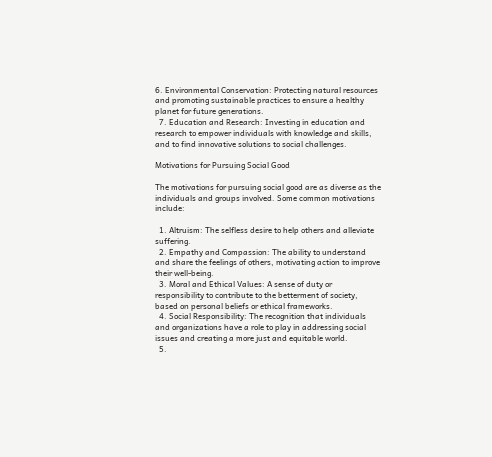6. Environmental Conservation: Protecting natural resources and promoting sustainable practices to ensure a healthy planet for future generations.
  7. Education and Research: Investing in education and research to empower individuals with knowledge and skills, and to find innovative solutions to social challenges.

Motivations for Pursuing Social Good

The motivations for pursuing social good are as diverse as the individuals and groups involved. Some common motivations include:

  1. Altruism: The selfless desire to help others and alleviate suffering.
  2. Empathy and Compassion: The ability to understand and share the feelings of others, motivating action to improve their well-being.
  3. Moral and Ethical Values: A sense of duty or responsibility to contribute to the betterment of society, based on personal beliefs or ethical frameworks.
  4. Social Responsibility: The recognition that individuals and organizations have a role to play in addressing social issues and creating a more just and equitable world.
  5.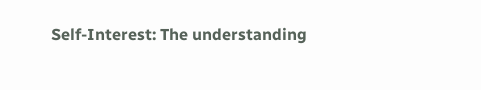Self-Interest: The understanding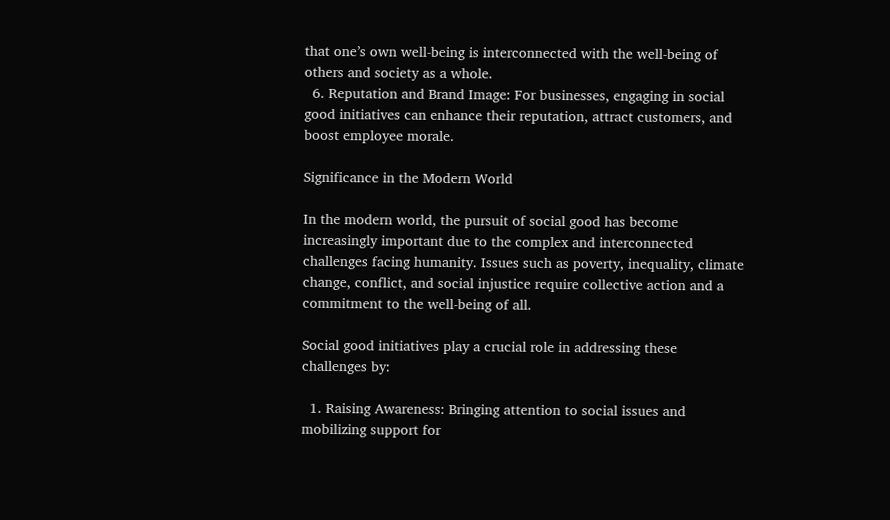that one’s own well-being is interconnected with the well-being of others and society as a whole.
  6. Reputation and Brand Image: For businesses, engaging in social good initiatives can enhance their reputation, attract customers, and boost employee morale.

Significance in the Modern World

In the modern world, the pursuit of social good has become increasingly important due to the complex and interconnected challenges facing humanity. Issues such as poverty, inequality, climate change, conflict, and social injustice require collective action and a commitment to the well-being of all.

Social good initiatives play a crucial role in addressing these challenges by:

  1. Raising Awareness: Bringing attention to social issues and mobilizing support for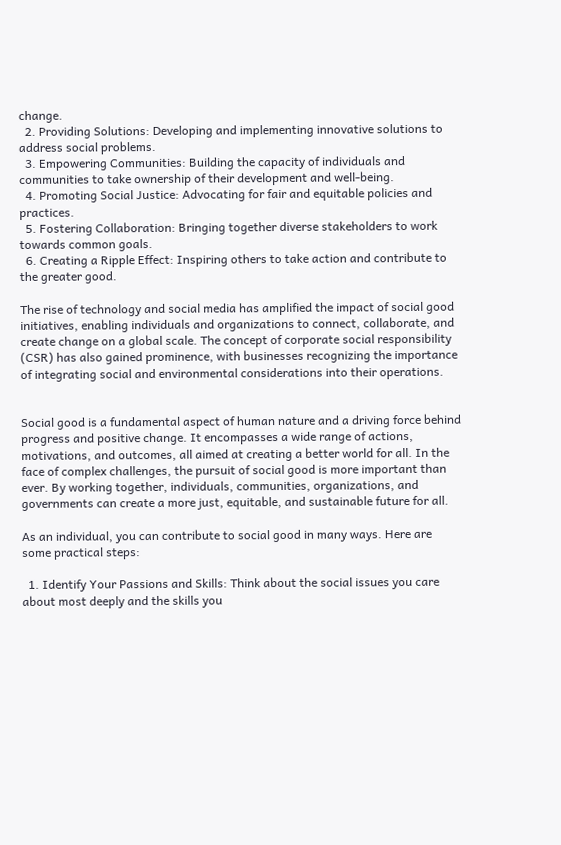change.
  2. Providing Solutions: Developing and implementing innovative solutions to address social problems.
  3. Empowering Communities: Building the capacity of individuals and communities to take ownership of their development and well-being.
  4. Promoting Social Justice: Advocating for fair and equitable policies and practices.
  5. Fostering Collaboration: Bringing together diverse stakeholders to work towards common goals.
  6. Creating a Ripple Effect: Inspiring others to take action and contribute to the greater good.

The rise of technology and social media has amplified the impact of social good initiatives, enabling individuals and organizations to connect, collaborate, and create change on a global scale. The concept of corporate social responsibility (CSR) has also gained prominence, with businesses recognizing the importance of integrating social and environmental considerations into their operations.


Social good is a fundamental aspect of human nature and a driving force behind progress and positive change. It encompasses a wide range of actions, motivations, and outcomes, all aimed at creating a better world for all. In the face of complex challenges, the pursuit of social good is more important than ever. By working together, individuals, communities, organizations, and governments can create a more just, equitable, and sustainable future for all.

As an individual, you can contribute to social good in many ways. Here are some practical steps:

  1. Identify Your Passions and Skills: Think about the social issues you care about most deeply and the skills you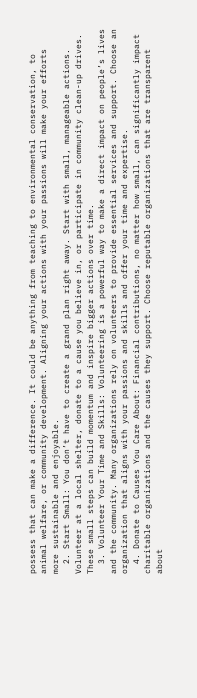possess that can make a difference. It could be anything from teaching to environmental conservation, to animal welfare, or community development. Aligning your actions with your passions will make your efforts more sustainable and enjoyable.
  2. Start Small: You don’t have to create a grand plan right away. Start with small, manageable actions. Volunteer at a local shelter, donate to a cause you believe in, or participate in community clean-up drives. These small steps can build momentum and inspire bigger actions over time.
  3. Volunteer Your Time and Skills: Volunteering is a powerful way to make a direct impact on people’s lives and the community. Many organizations rely on volunteers to provide essential services and support. Choose an organization that aligns with your passions and skills and offer your time and expertise.
  4. Donate to Causes You Care About: Financial contributions, no matter how small, can significantly impact charitable organizations and the causes they support. Choose reputable organizations that are transparent about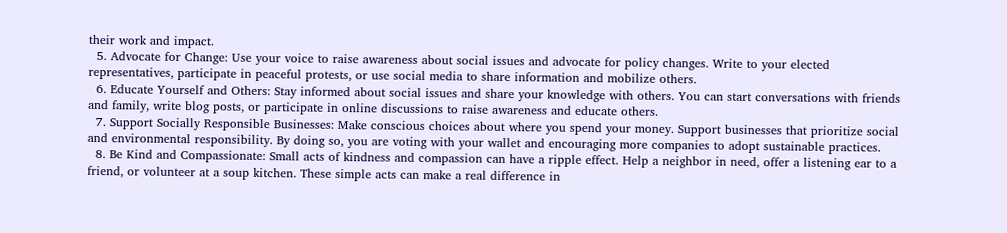their work and impact.
  5. Advocate for Change: Use your voice to raise awareness about social issues and advocate for policy changes. Write to your elected representatives, participate in peaceful protests, or use social media to share information and mobilize others.
  6. Educate Yourself and Others: Stay informed about social issues and share your knowledge with others. You can start conversations with friends and family, write blog posts, or participate in online discussions to raise awareness and educate others.
  7. Support Socially Responsible Businesses: Make conscious choices about where you spend your money. Support businesses that prioritize social and environmental responsibility. By doing so, you are voting with your wallet and encouraging more companies to adopt sustainable practices.
  8. Be Kind and Compassionate: Small acts of kindness and compassion can have a ripple effect. Help a neighbor in need, offer a listening ear to a friend, or volunteer at a soup kitchen. These simple acts can make a real difference in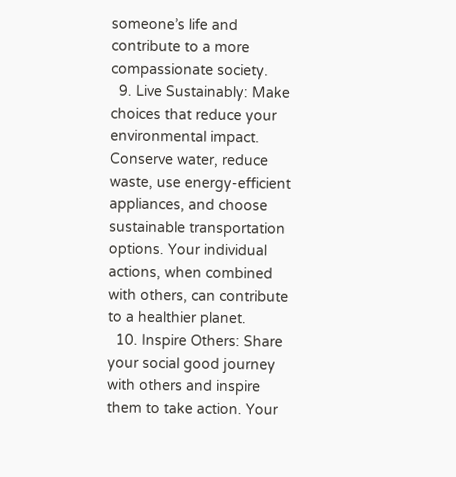someone’s life and contribute to a more compassionate society.
  9. Live Sustainably: Make choices that reduce your environmental impact. Conserve water, reduce waste, use energy-efficient appliances, and choose sustainable transportation options. Your individual actions, when combined with others, can contribute to a healthier planet.
  10. Inspire Others: Share your social good journey with others and inspire them to take action. Your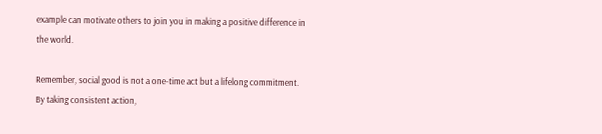example can motivate others to join you in making a positive difference in the world.

Remember, social good is not a one-time act but a lifelong commitment. By taking consistent action,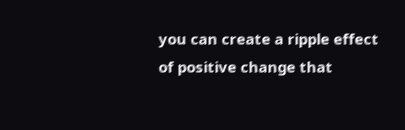you can create a ripple effect of positive change that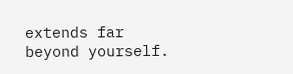extends far beyond yourself.